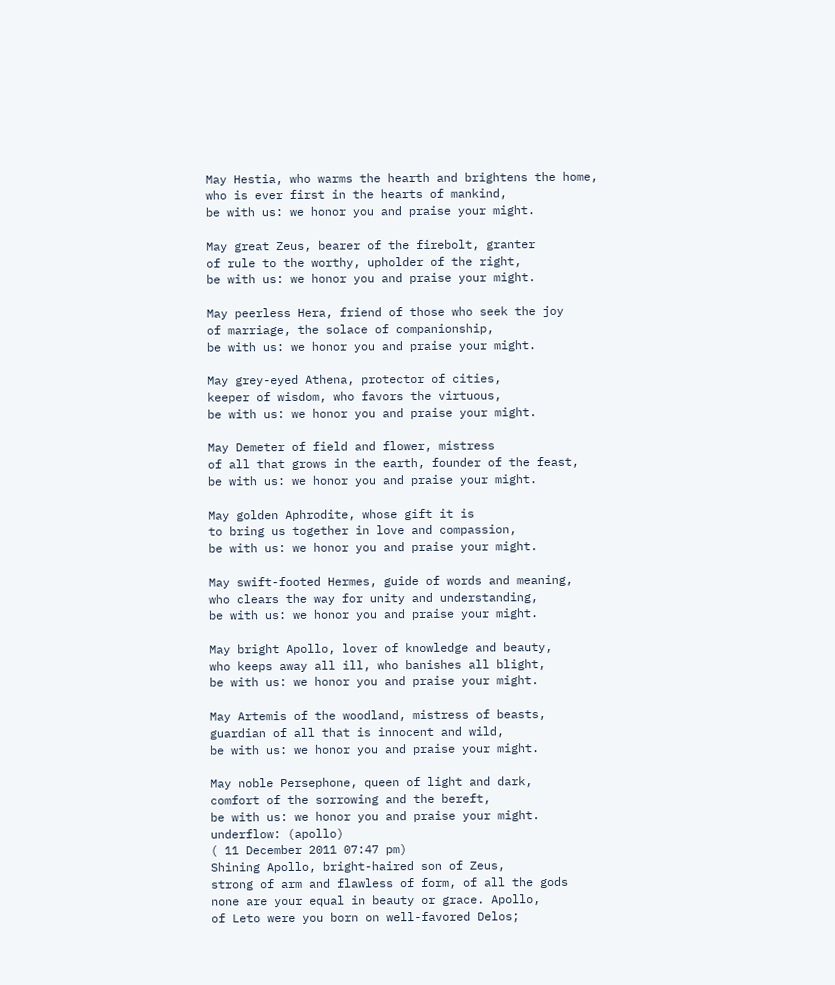May Hestia, who warms the hearth and brightens the home,
who is ever first in the hearts of mankind,
be with us: we honor you and praise your might.

May great Zeus, bearer of the firebolt, granter
of rule to the worthy, upholder of the right,
be with us: we honor you and praise your might.

May peerless Hera, friend of those who seek the joy
of marriage, the solace of companionship,
be with us: we honor you and praise your might.

May grey-eyed Athena, protector of cities,
keeper of wisdom, who favors the virtuous,
be with us: we honor you and praise your might.

May Demeter of field and flower, mistress
of all that grows in the earth, founder of the feast,
be with us: we honor you and praise your might.

May golden Aphrodite, whose gift it is
to bring us together in love and compassion,
be with us: we honor you and praise your might.

May swift-footed Hermes, guide of words and meaning,
who clears the way for unity and understanding,
be with us: we honor you and praise your might.

May bright Apollo, lover of knowledge and beauty,
who keeps away all ill, who banishes all blight,
be with us: we honor you and praise your might.

May Artemis of the woodland, mistress of beasts,
guardian of all that is innocent and wild,
be with us: we honor you and praise your might.

May noble Persephone, queen of light and dark,
comfort of the sorrowing and the bereft,
be with us: we honor you and praise your might.
underflow: (apollo)
( 11 December 2011 07:47 pm)
Shining Apollo, bright-haired son of Zeus,
strong of arm and flawless of form, of all the gods
none are your equal in beauty or grace. Apollo,
of Leto were you born on well-favored Delos;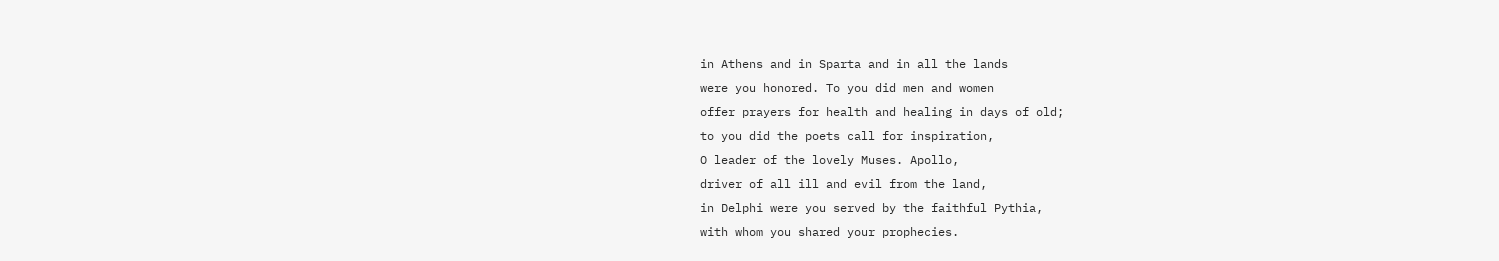in Athens and in Sparta and in all the lands
were you honored. To you did men and women
offer prayers for health and healing in days of old;
to you did the poets call for inspiration,
O leader of the lovely Muses. Apollo,
driver of all ill and evil from the land,
in Delphi were you served by the faithful Pythia,
with whom you shared your prophecies.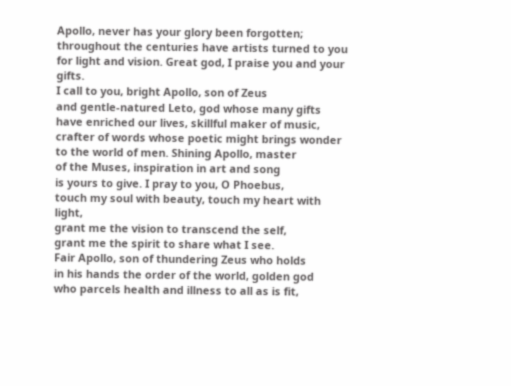Apollo, never has your glory been forgotten;
throughout the centuries have artists turned to you
for light and vision. Great god, I praise you and your gifts.
I call to you, bright Apollo, son of Zeus
and gentle-natured Leto, god whose many gifts
have enriched our lives, skillful maker of music,
crafter of words whose poetic might brings wonder
to the world of men. Shining Apollo, master
of the Muses, inspiration in art and song
is yours to give. I pray to you, O Phoebus,
touch my soul with beauty, touch my heart with light,
grant me the vision to transcend the self,
grant me the spirit to share what I see.
Fair Apollo, son of thundering Zeus who holds
in his hands the order of the world, golden god
who parcels health and illness to all as is fit,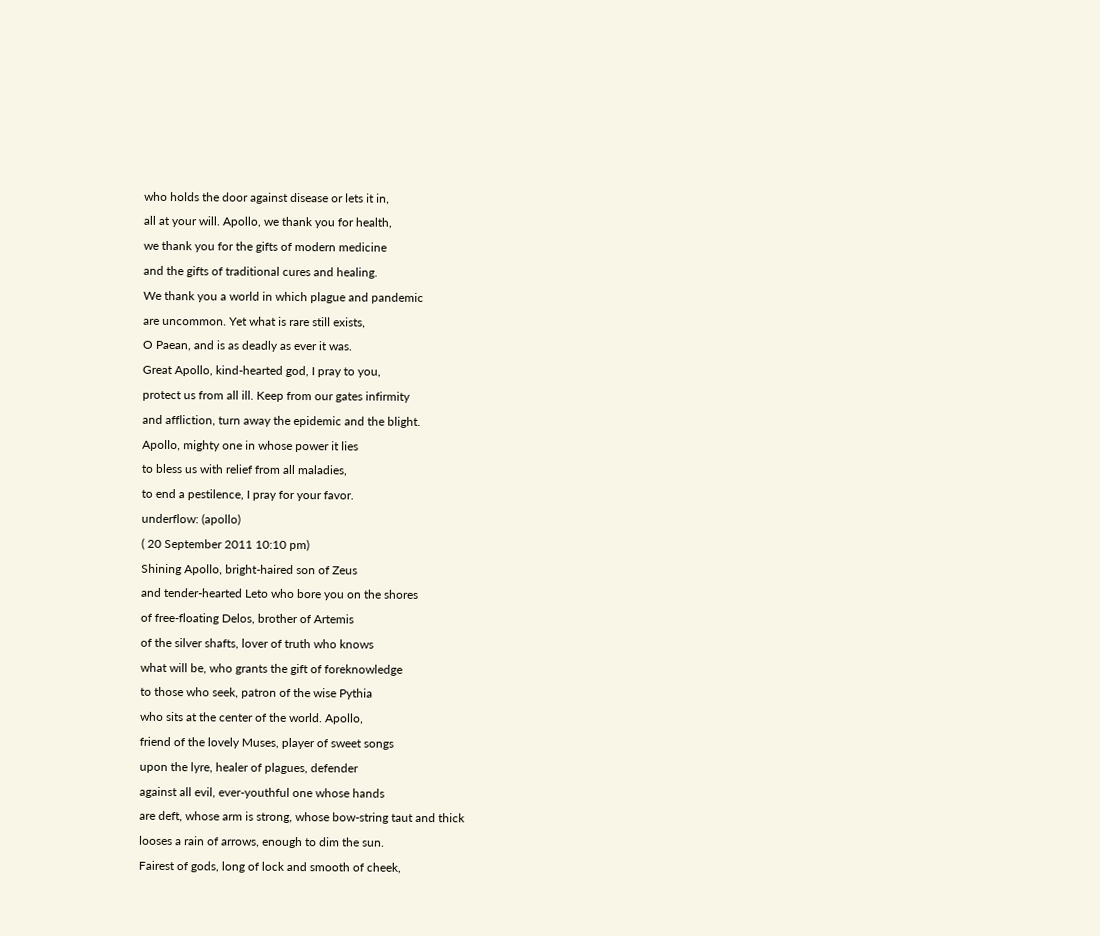who holds the door against disease or lets it in,
all at your will. Apollo, we thank you for health,
we thank you for the gifts of modern medicine
and the gifts of traditional cures and healing.
We thank you a world in which plague and pandemic
are uncommon. Yet what is rare still exists,
O Paean, and is as deadly as ever it was.
Great Apollo, kind-hearted god, I pray to you,
protect us from all ill. Keep from our gates infirmity
and affliction, turn away the epidemic and the blight.
Apollo, mighty one in whose power it lies
to bless us with relief from all maladies,
to end a pestilence, I pray for your favor.
underflow: (apollo)
( 20 September 2011 10:10 pm)
Shining Apollo, bright-haired son of Zeus
and tender-hearted Leto who bore you on the shores
of free-floating Delos, brother of Artemis
of the silver shafts, lover of truth who knows
what will be, who grants the gift of foreknowledge
to those who seek, patron of the wise Pythia
who sits at the center of the world. Apollo,
friend of the lovely Muses, player of sweet songs
upon the lyre, healer of plagues, defender
against all evil, ever-youthful one whose hands
are deft, whose arm is strong, whose bow-string taut and thick
looses a rain of arrows, enough to dim the sun.
Fairest of gods, long of lock and smooth of cheek,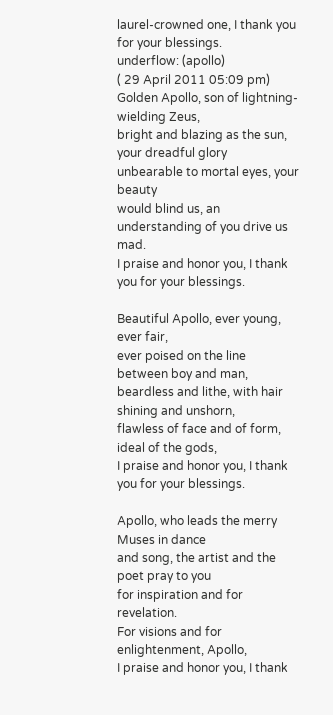laurel-crowned one, I thank you for your blessings.
underflow: (apollo)
( 29 April 2011 05:09 pm)
Golden Apollo, son of lightning-wielding Zeus,
bright and blazing as the sun, your dreadful glory
unbearable to mortal eyes, your beauty
would blind us, an understanding of you drive us mad.
I praise and honor you, I thank you for your blessings.

Beautiful Apollo, ever young, ever fair,
ever poised on the line between boy and man,
beardless and lithe, with hair shining and unshorn,
flawless of face and of form, ideal of the gods,
I praise and honor you, I thank you for your blessings.

Apollo, who leads the merry Muses in dance
and song, the artist and the poet pray to you
for inspiration and for revelation.
For visions and for enlightenment, Apollo,
I praise and honor you, I thank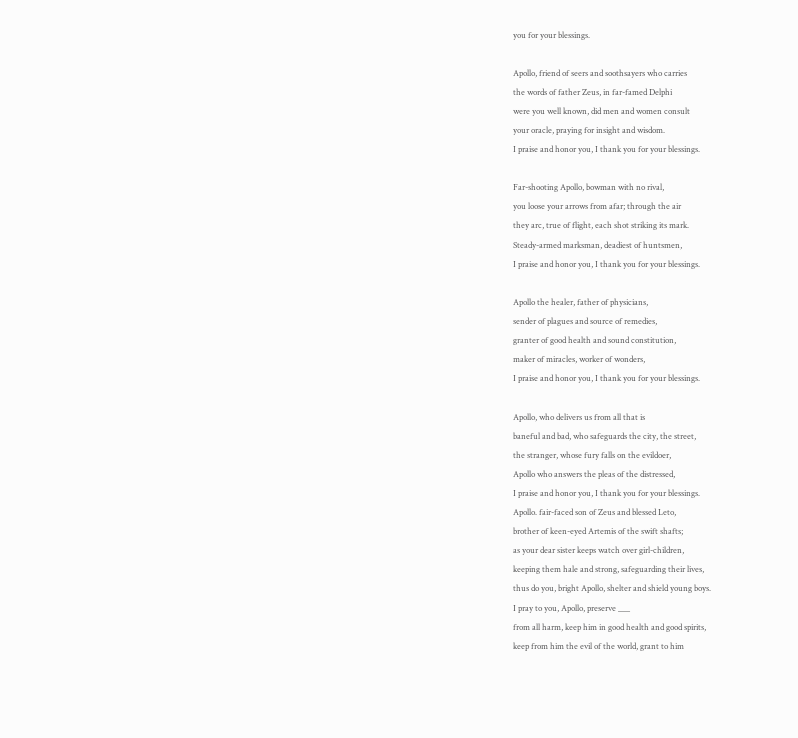you for your blessings.

Apollo, friend of seers and soothsayers who carries
the words of father Zeus, in far-famed Delphi
were you well known, did men and women consult
your oracle, praying for insight and wisdom.
I praise and honor you, I thank you for your blessings.

Far-shooting Apollo, bowman with no rival,
you loose your arrows from afar; through the air
they arc, true of flight, each shot striking its mark.
Steady-armed marksman, deadiest of huntsmen,
I praise and honor you, I thank you for your blessings.

Apollo the healer, father of physicians,
sender of plagues and source of remedies,
granter of good health and sound constitution,
maker of miracles, worker of wonders,
I praise and honor you, I thank you for your blessings.

Apollo, who delivers us from all that is
baneful and bad, who safeguards the city, the street,
the stranger, whose fury falls on the evildoer,
Apollo who answers the pleas of the distressed,
I praise and honor you, I thank you for your blessings.
Apollo. fair-faced son of Zeus and blessed Leto,
brother of keen-eyed Artemis of the swift shafts;
as your dear sister keeps watch over girl-children,
keeping them hale and strong, safeguarding their lives,
thus do you, bright Apollo, shelter and shield young boys.
I pray to you, Apollo, preserve ___
from all harm, keep him in good health and good spirits,
keep from him the evil of the world, grant to him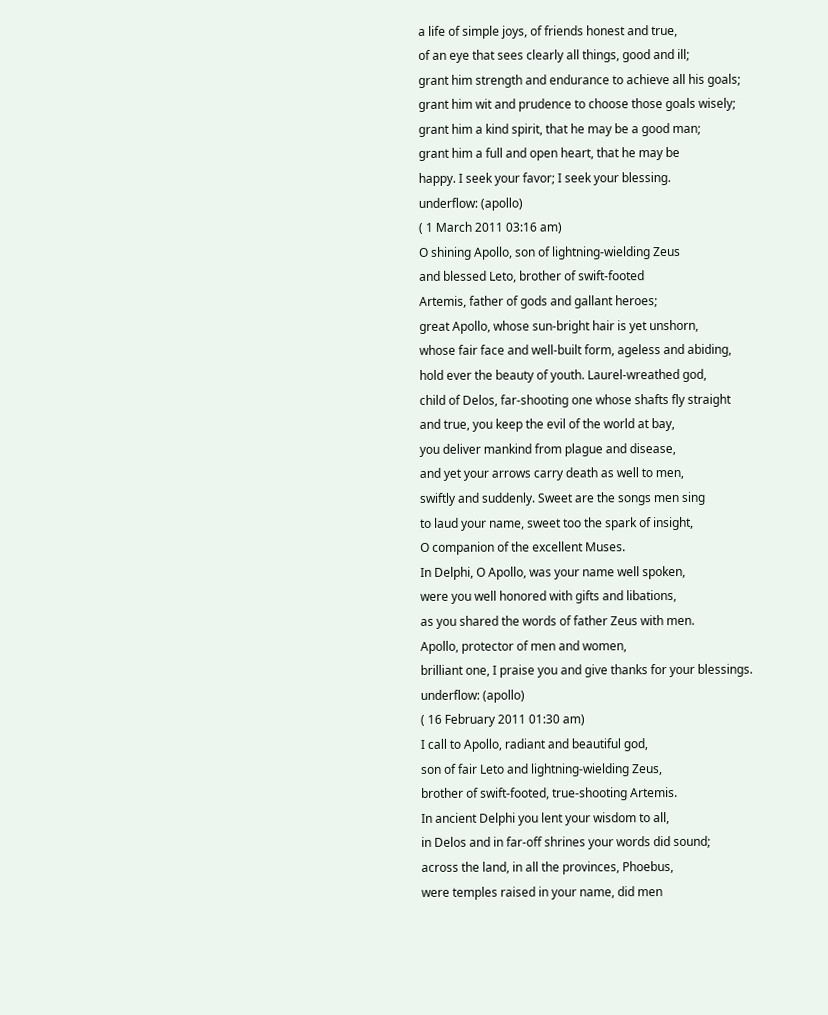a life of simple joys, of friends honest and true,
of an eye that sees clearly all things, good and ill;
grant him strength and endurance to achieve all his goals;
grant him wit and prudence to choose those goals wisely;
grant him a kind spirit, that he may be a good man;
grant him a full and open heart, that he may be
happy. I seek your favor; I seek your blessing.
underflow: (apollo)
( 1 March 2011 03:16 am)
O shining Apollo, son of lightning-wielding Zeus
and blessed Leto, brother of swift-footed
Artemis, father of gods and gallant heroes;
great Apollo, whose sun-bright hair is yet unshorn,
whose fair face and well-built form, ageless and abiding,
hold ever the beauty of youth. Laurel-wreathed god,
child of Delos, far-shooting one whose shafts fly straight
and true, you keep the evil of the world at bay,
you deliver mankind from plague and disease,
and yet your arrows carry death as well to men,
swiftly and suddenly. Sweet are the songs men sing
to laud your name, sweet too the spark of insight,
O companion of the excellent Muses.
In Delphi, O Apollo, was your name well spoken,
were you well honored with gifts and libations,
as you shared the words of father Zeus with men.
Apollo, protector of men and women,
brilliant one, I praise you and give thanks for your blessings.
underflow: (apollo)
( 16 February 2011 01:30 am)
I call to Apollo, radiant and beautiful god,
son of fair Leto and lightning-wielding Zeus,
brother of swift-footed, true-shooting Artemis.
In ancient Delphi you lent your wisdom to all,
in Delos and in far-off shrines your words did sound;
across the land, in all the provinces, Phoebus,
were temples raised in your name, did men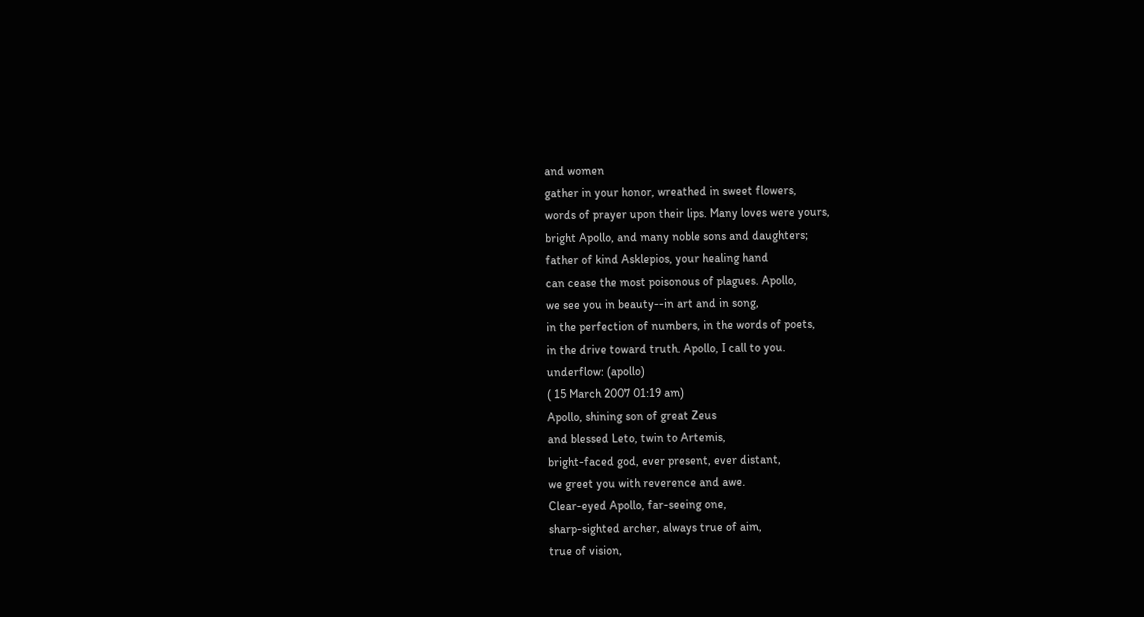and women
gather in your honor, wreathed in sweet flowers,
words of prayer upon their lips. Many loves were yours,
bright Apollo, and many noble sons and daughters;
father of kind Asklepios, your healing hand
can cease the most poisonous of plagues. Apollo,
we see you in beauty--in art and in song,
in the perfection of numbers, in the words of poets,
in the drive toward truth. Apollo, I call to you.
underflow: (apollo)
( 15 March 2007 01:19 am)
Apollo, shining son of great Zeus
and blessed Leto, twin to Artemis,
bright-faced god, ever present, ever distant,
we greet you with reverence and awe.
Clear-eyed Apollo, far-seeing one,
sharp-sighted archer, always true of aim,
true of vision,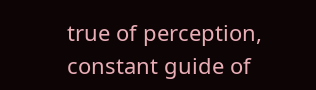true of perception,
constant guide of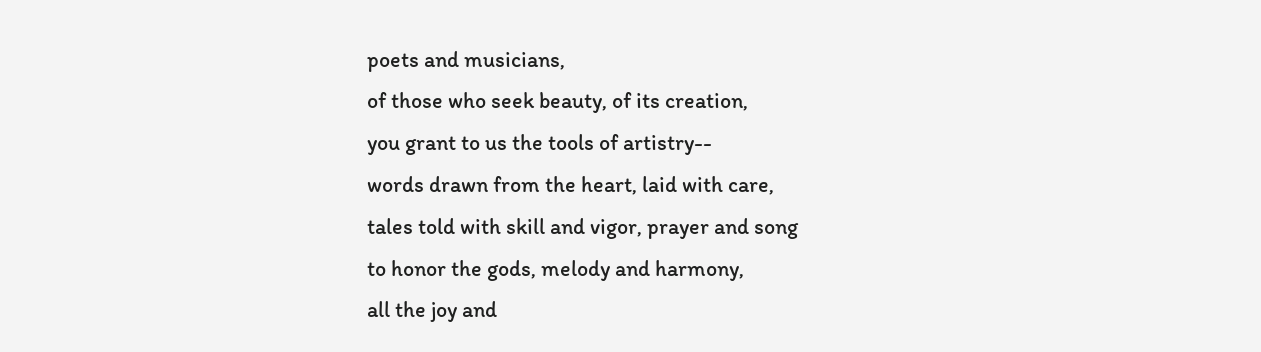poets and musicians,
of those who seek beauty, of its creation,
you grant to us the tools of artistry--
words drawn from the heart, laid with care,
tales told with skill and vigor, prayer and song
to honor the gods, melody and harmony,
all the joy and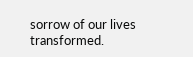sorrow of our lives
transformed.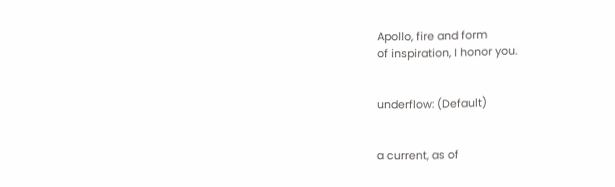Apollo, fire and form
of inspiration, I honor you.


underflow: (Default)


a current, as of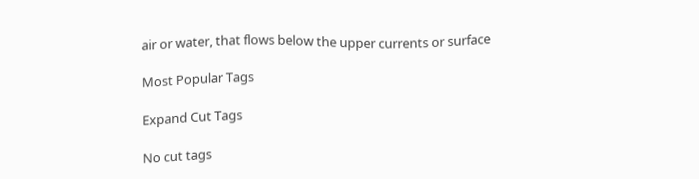air or water, that flows below the upper currents or surface

Most Popular Tags

Expand Cut Tags

No cut tags